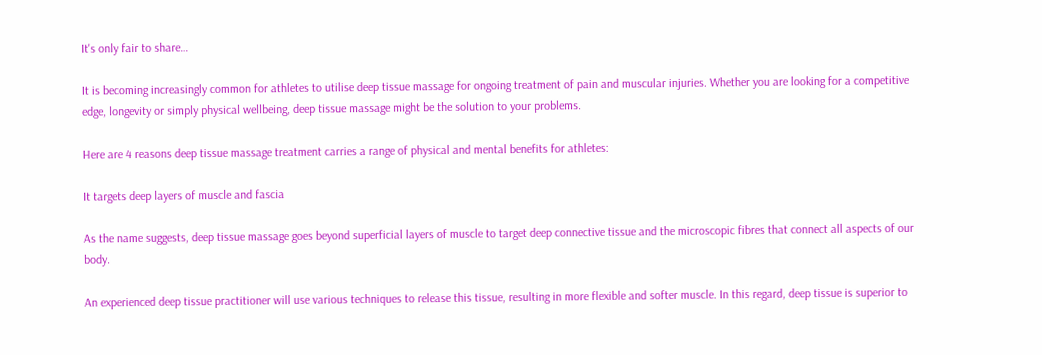It's only fair to share…

It is becoming increasingly common for athletes to utilise deep tissue massage for ongoing treatment of pain and muscular injuries. Whether you are looking for a competitive edge, longevity or simply physical wellbeing, deep tissue massage might be the solution to your problems.

Here are 4 reasons deep tissue massage treatment carries a range of physical and mental benefits for athletes:

It targets deep layers of muscle and fascia

As the name suggests, deep tissue massage goes beyond superficial layers of muscle to target deep connective tissue and the microscopic fibres that connect all aspects of our body.

An experienced deep tissue practitioner will use various techniques to release this tissue, resulting in more flexible and softer muscle. In this regard, deep tissue is superior to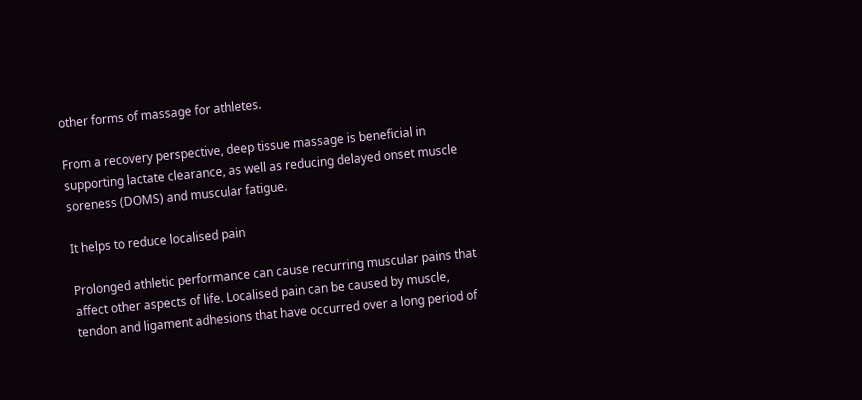other forms of massage for athletes.

From a recovery perspective, deep tissue massage is beneficial in supporting lactate clearance, as well as reducing delayed onset muscle soreness (DOMS) and muscular fatigue.

It helps to reduce localised pain

Prolonged athletic performance can cause recurring muscular pains that affect other aspects of life. Localised pain can be caused by muscle, tendon and ligament adhesions that have occurred over a long period of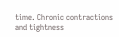time. Chronic contractions and tightness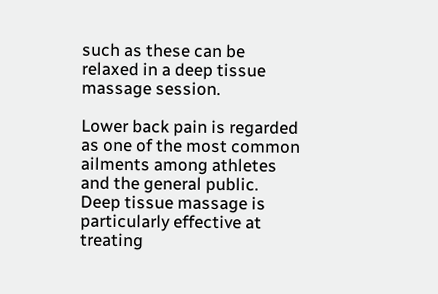such as these can be relaxed in a deep tissue massage session.

Lower back pain is regarded as one of the most common ailments among athletes and the general public. Deep tissue massage is particularly effective at treating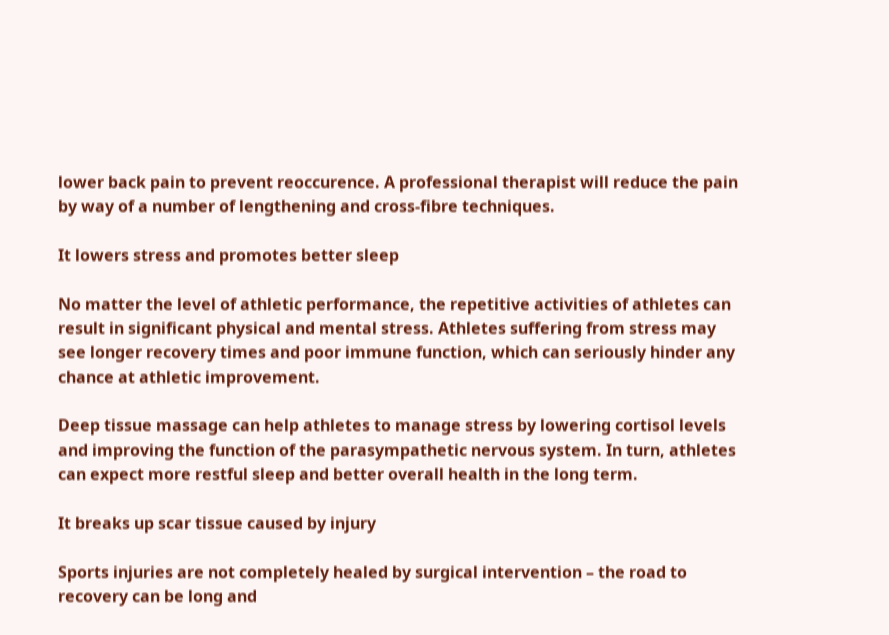lower back pain to prevent reoccurence. A professional therapist will reduce the pain by way of a number of lengthening and cross-fibre techniques.

It lowers stress and promotes better sleep

No matter the level of athletic performance, the repetitive activities of athletes can result in significant physical and mental stress. Athletes suffering from stress may see longer recovery times and poor immune function, which can seriously hinder any chance at athletic improvement.

Deep tissue massage can help athletes to manage stress by lowering cortisol levels and improving the function of the parasympathetic nervous system. In turn, athletes can expect more restful sleep and better overall health in the long term.

It breaks up scar tissue caused by injury

Sports injuries are not completely healed by surgical intervention – the road to recovery can be long and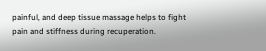painful, and deep tissue massage helps to fight pain and stiffness during recuperation.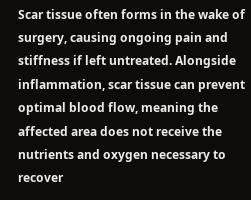Scar tissue often forms in the wake of surgery, causing ongoing pain and stiffness if left untreated. Alongside inflammation, scar tissue can prevent optimal blood flow, meaning the affected area does not receive the nutrients and oxygen necessary to recover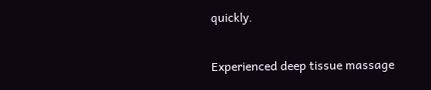quickly.

Experienced deep tissue massage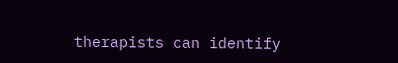therapists can identify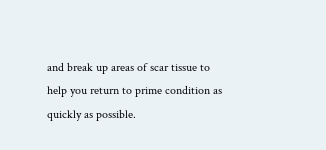and break up areas of scar tissue to help you return to prime condition as quickly as possible.